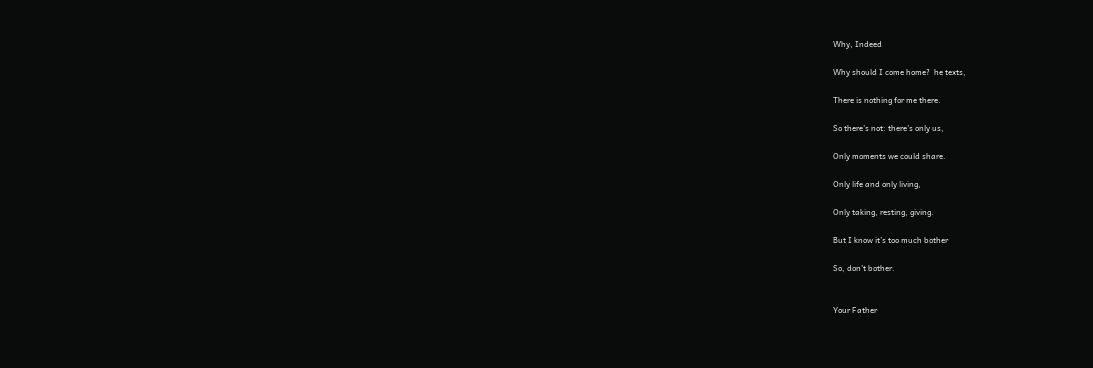Why, Indeed

Why should I come home?  he texts,

There is nothing for me there.

So there’s not: there’s only us,

Only moments we could share.

Only life and only living,

Only taking, resting, giving.

But I know it’s too much bother

So, don’t bother.


Your Father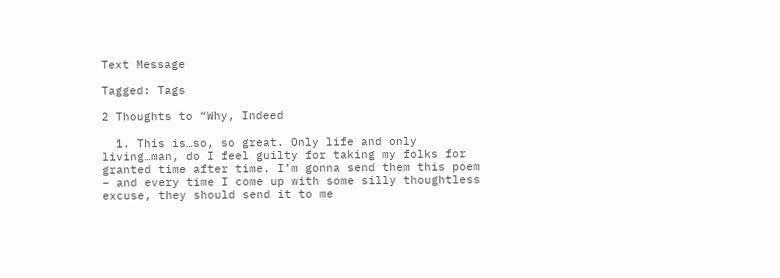Text Message

Tagged: Tags

2 Thoughts to “Why, Indeed

  1. This is…so, so great. Only life and only living…man, do I feel guilty for taking my folks for granted time after time. I’m gonna send them this poem – and every time I come up with some silly thoughtless excuse, they should send it to me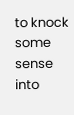to knock some sense into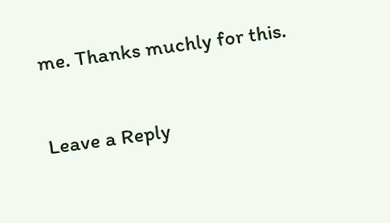me. Thanks muchly for this.

Leave a Reply